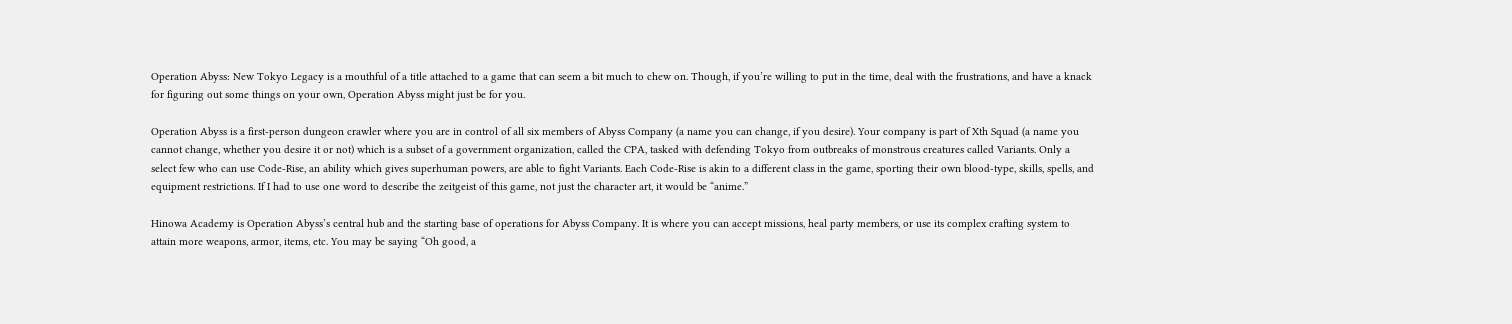Operation Abyss: New Tokyo Legacy is a mouthful of a title attached to a game that can seem a bit much to chew on. Though, if you’re willing to put in the time, deal with the frustrations, and have a knack for figuring out some things on your own, Operation Abyss might just be for you.

Operation Abyss is a first-person dungeon crawler where you are in control of all six members of Abyss Company (a name you can change, if you desire). Your company is part of Xth Squad (a name you cannot change, whether you desire it or not) which is a subset of a government organization, called the CPA, tasked with defending Tokyo from outbreaks of monstrous creatures called Variants. Only a select few who can use Code-Rise, an ability which gives superhuman powers, are able to fight Variants. Each Code-Rise is akin to a different class in the game, sporting their own blood-type, skills, spells, and equipment restrictions. If I had to use one word to describe the zeitgeist of this game, not just the character art, it would be “anime.”

Hinowa Academy is Operation Abyss’s central hub and the starting base of operations for Abyss Company. It is where you can accept missions, heal party members, or use its complex crafting system to attain more weapons, armor, items, etc. You may be saying “Oh good, a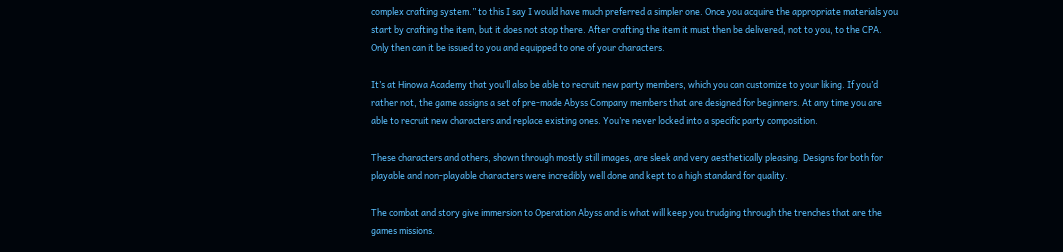complex crafting system.” to this I say I would have much preferred a simpler one. Once you acquire the appropriate materials you start by crafting the item, but it does not stop there. After crafting the item it must then be delivered, not to you, to the CPA. Only then can it be issued to you and equipped to one of your characters.

It’s at Hinowa Academy that you’ll also be able to recruit new party members, which you can customize to your liking. If you’d rather not, the game assigns a set of pre-made Abyss Company members that are designed for beginners. At any time you are able to recruit new characters and replace existing ones. You’re never locked into a specific party composition.

These characters and others, shown through mostly still images, are sleek and very aesthetically pleasing. Designs for both for playable and non-playable characters were incredibly well done and kept to a high standard for quality.

The combat and story give immersion to Operation Abyss and is what will keep you trudging through the trenches that are the games missions.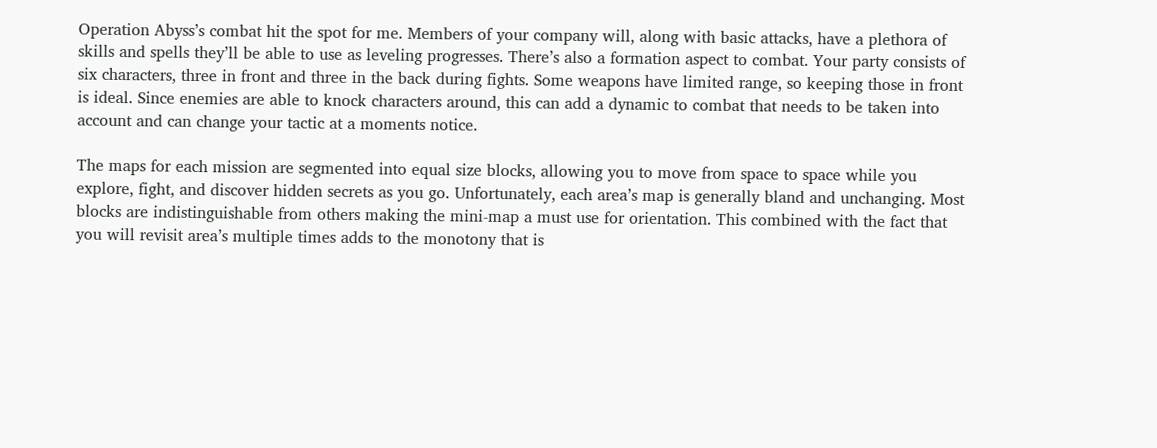Operation Abyss’s combat hit the spot for me. Members of your company will, along with basic attacks, have a plethora of skills and spells they’ll be able to use as leveling progresses. There’s also a formation aspect to combat. Your party consists of six characters, three in front and three in the back during fights. Some weapons have limited range, so keeping those in front is ideal. Since enemies are able to knock characters around, this can add a dynamic to combat that needs to be taken into account and can change your tactic at a moments notice.

The maps for each mission are segmented into equal size blocks, allowing you to move from space to space while you explore, fight, and discover hidden secrets as you go. Unfortunately, each area’s map is generally bland and unchanging. Most blocks are indistinguishable from others making the mini-map a must use for orientation. This combined with the fact that you will revisit area’s multiple times adds to the monotony that is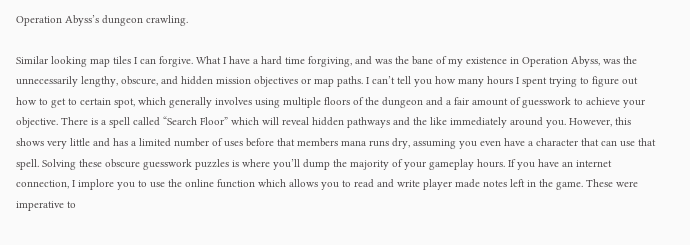Operation Abyss’s dungeon crawling.

Similar looking map tiles I can forgive. What I have a hard time forgiving, and was the bane of my existence in Operation Abyss, was the unnecessarily lengthy, obscure, and hidden mission objectives or map paths. I can’t tell you how many hours I spent trying to figure out how to get to certain spot, which generally involves using multiple floors of the dungeon and a fair amount of guesswork to achieve your objective. There is a spell called “Search Floor” which will reveal hidden pathways and the like immediately around you. However, this shows very little and has a limited number of uses before that members mana runs dry, assuming you even have a character that can use that spell. Solving these obscure guesswork puzzles is where you’ll dump the majority of your gameplay hours. If you have an internet connection, I implore you to use the online function which allows you to read and write player made notes left in the game. These were imperative to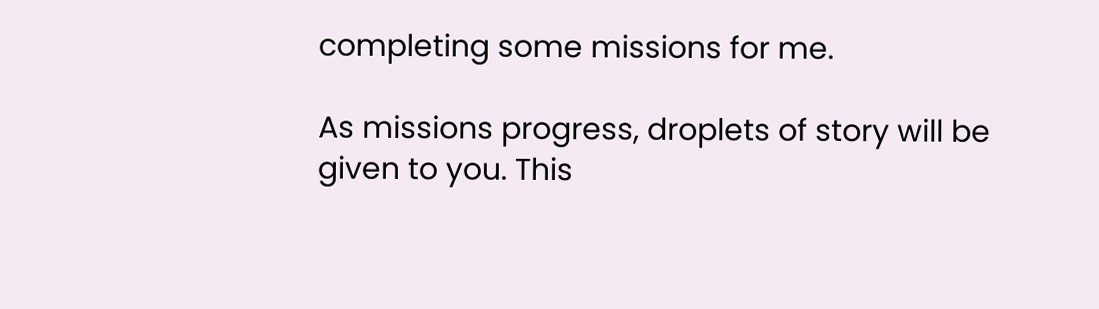completing some missions for me.

As missions progress, droplets of story will be given to you. This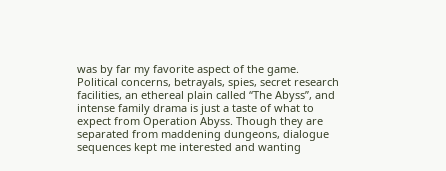was by far my favorite aspect of the game. Political concerns, betrayals, spies, secret research facilities, an ethereal plain called “The Abyss”, and intense family drama is just a taste of what to expect from Operation Abyss. Though they are separated from maddening dungeons, dialogue sequences kept me interested and wanting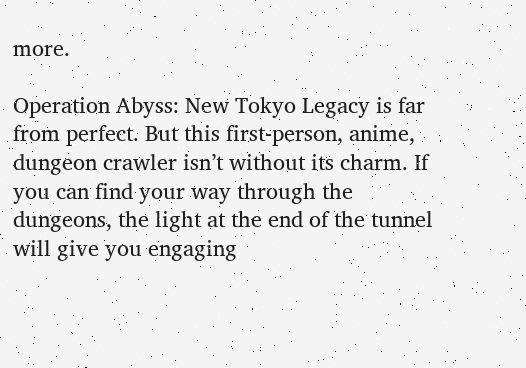more.

Operation Abyss: New Tokyo Legacy is far from perfect. But this first-person, anime, dungeon crawler isn’t without its charm. If you can find your way through the dungeons, the light at the end of the tunnel will give you engaging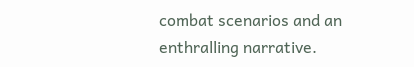combat scenarios and an enthralling narrative.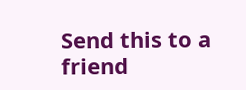Send this to a friend